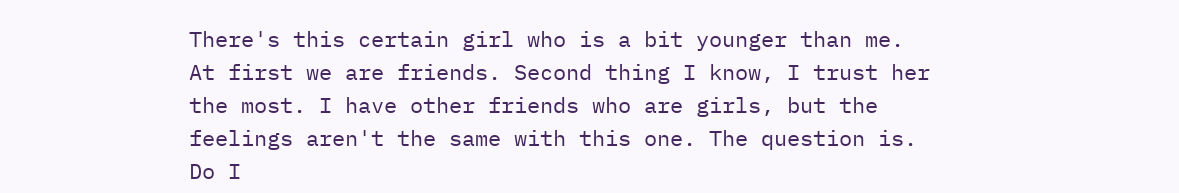There's this certain girl who is a bit younger than me. At first we are friends. Second thing I know, I trust her the most. I have other friends who are girls, but the feelings aren't the same with this one. The question is. Do I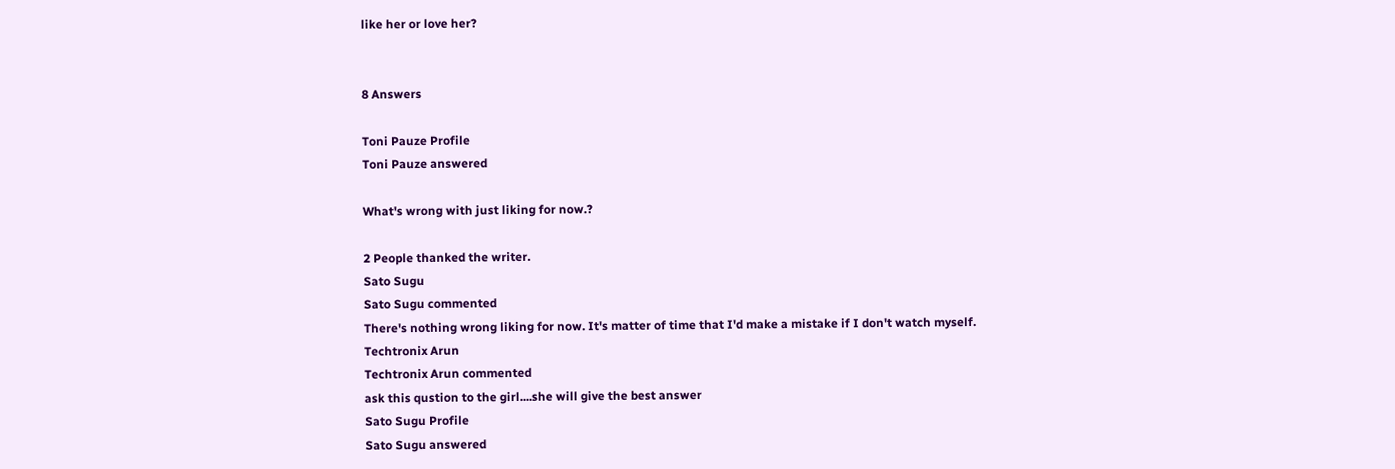like her or love her?


8 Answers

Toni Pauze Profile
Toni Pauze answered

What's wrong with just liking for now.?

2 People thanked the writer.
Sato Sugu
Sato Sugu commented
There's nothing wrong liking for now. It's matter of time that I'd make a mistake if I don't watch myself.
Techtronix Arun
Techtronix Arun commented
ask this qustion to the girl....she will give the best answer
Sato Sugu Profile
Sato Sugu answered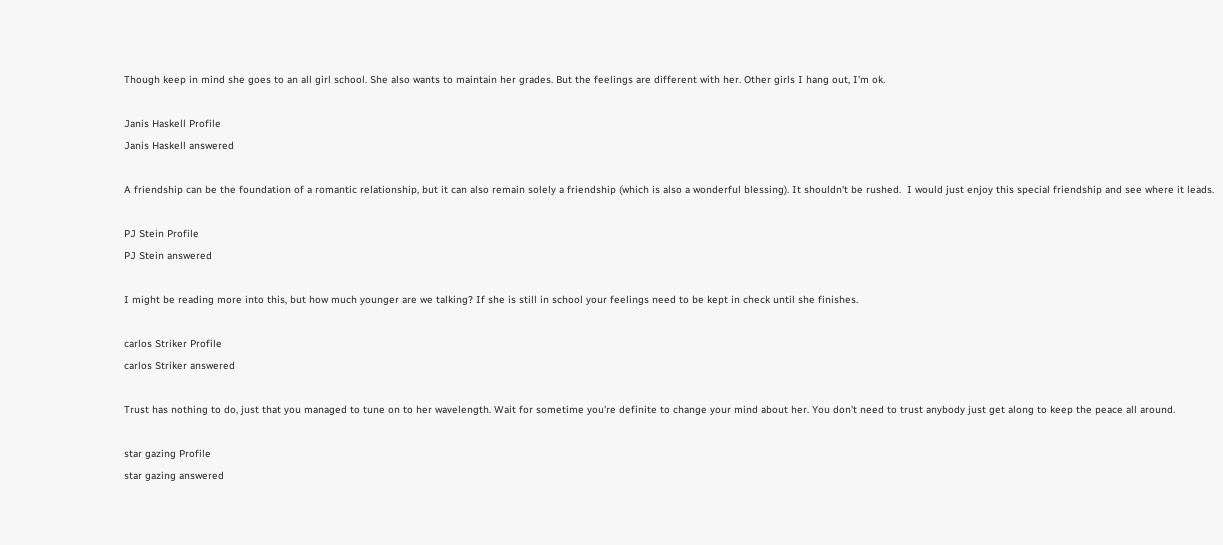Though keep in mind she goes to an all girl school. She also wants to maintain her grades. But the feelings are different with her. Other girls I hang out, I'm ok.

Janis Haskell Profile
Janis Haskell answered

A friendship can be the foundation of a romantic relationship, but it can also remain solely a friendship (which is also a wonderful blessing). It shouldn't be rushed.  I would just enjoy this special friendship and see where it leads.

PJ Stein Profile
PJ Stein answered

I might be reading more into this, but how much younger are we talking? If she is still in school your feelings need to be kept in check until she finishes.

carlos Striker Profile
carlos Striker answered

Trust has nothing to do, just that you managed to tune on to her wavelength. Wait for sometime you're definite to change your mind about her. You don't need to trust anybody just get along to keep the peace all around.

star gazing Profile
star gazing answered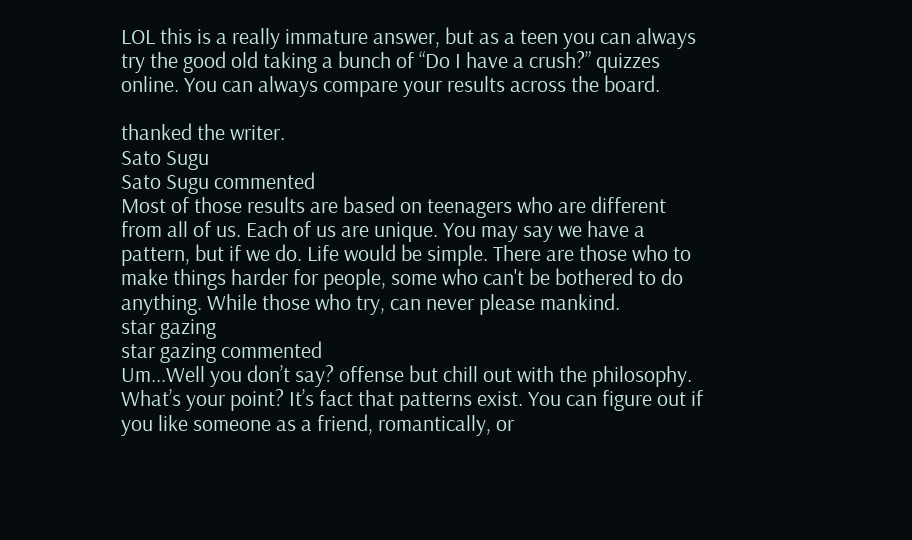LOL this is a really immature answer, but as a teen you can always try the good old taking a bunch of “Do I have a crush?” quizzes online. You can always compare your results across the board.

thanked the writer.
Sato Sugu
Sato Sugu commented
Most of those results are based on teenagers who are different from all of us. Each of us are unique. You may say we have a pattern, but if we do. Life would be simple. There are those who to make things harder for people, some who can't be bothered to do anything. While those who try, can never please mankind.
star gazing
star gazing commented
Um...Well you don’t say? offense but chill out with the philosophy. What’s your point? It’s fact that patterns exist. You can figure out if you like someone as a friend, romantically, or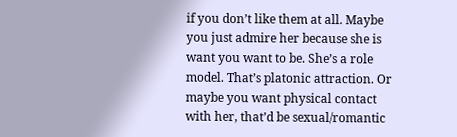if you don’t like them at all. Maybe you just admire her because she is want you want to be. She’s a role model. That’s platonic attraction. Or maybe you want physical contact with her, that’d be sexual/romantic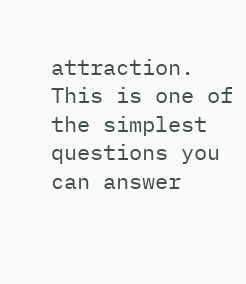attraction. This is one of the simplest questions you can answer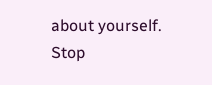about yourself. Stop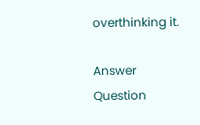overthinking it.

Answer Question